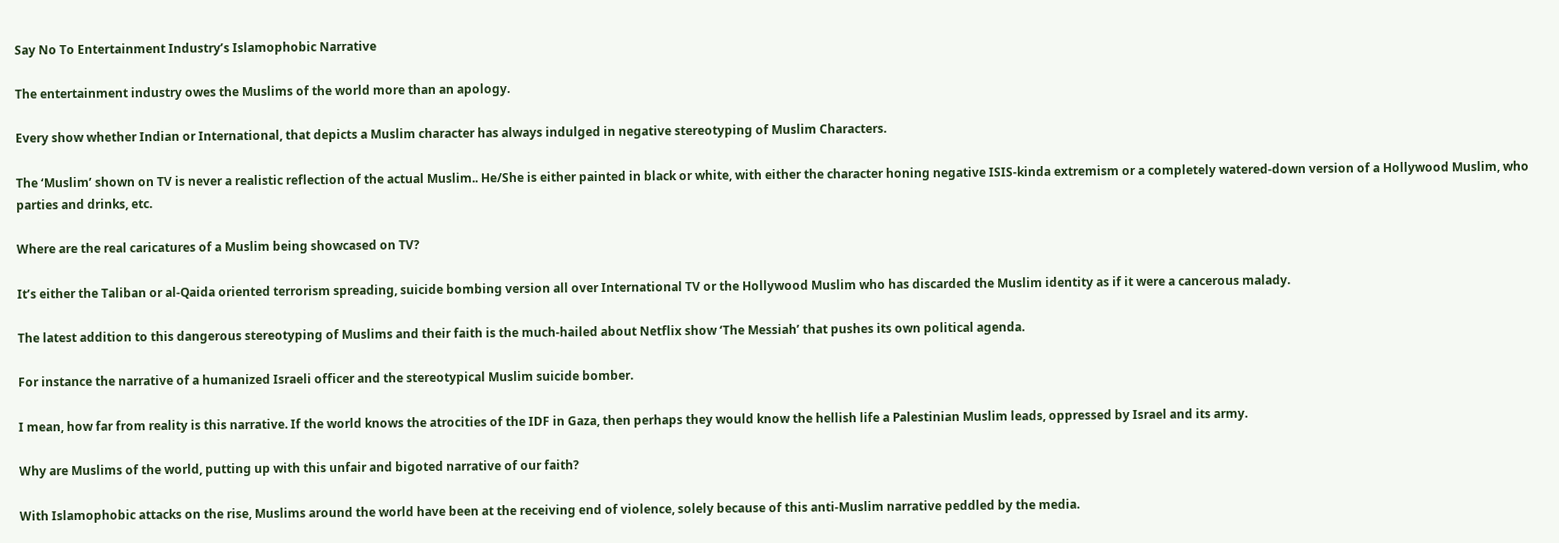Say No To Entertainment Industry’s Islamophobic Narrative

The entertainment industry owes the Muslims of the world more than an apology.

Every show whether Indian or International, that depicts a Muslim character has always indulged in negative stereotyping of Muslim Characters.

The ‘Muslim’ shown on TV is never a realistic reflection of the actual Muslim.. He/She is either painted in black or white, with either the character honing negative ISIS-kinda extremism or a completely watered-down version of a Hollywood Muslim, who parties and drinks, etc.

Where are the real caricatures of a Muslim being showcased on TV?

It’s either the Taliban or al-Qaida oriented terrorism spreading, suicide bombing version all over International TV or the Hollywood Muslim who has discarded the Muslim identity as if it were a cancerous malady.

The latest addition to this dangerous stereotyping of Muslims and their faith is the much-hailed about Netflix show ‘The Messiah’ that pushes its own political agenda.

For instance the narrative of a humanized Israeli officer and the stereotypical Muslim suicide bomber.

I mean, how far from reality is this narrative. If the world knows the atrocities of the IDF in Gaza, then perhaps they would know the hellish life a Palestinian Muslim leads, oppressed by Israel and its army.

Why are Muslims of the world, putting up with this unfair and bigoted narrative of our faith?

With Islamophobic attacks on the rise, Muslims around the world have been at the receiving end of violence, solely because of this anti-Muslim narrative peddled by the media.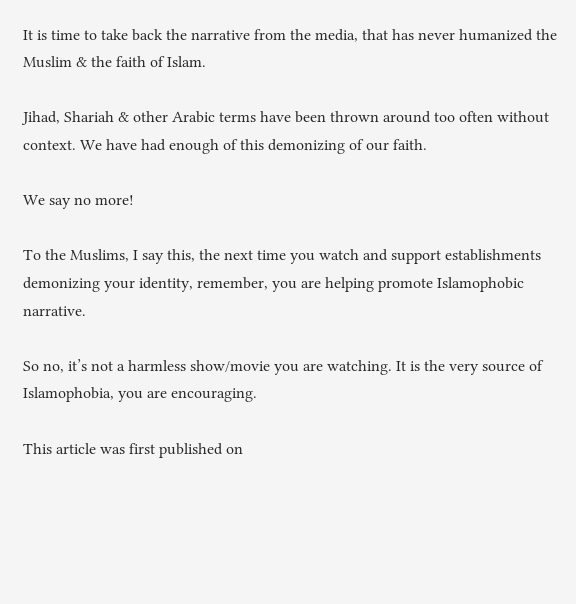It is time to take back the narrative from the media, that has never humanized the Muslim & the faith of Islam.

Jihad, Shariah & other Arabic terms have been thrown around too often without context. We have had enough of this demonizing of our faith.

We say no more!

To the Muslims, I say this, the next time you watch and support establishments demonizing your identity, remember, you are helping promote Islamophobic narrative.

So no, it’s not a harmless show/movie you are watching. It is the very source of Islamophobia, you are encouraging.

This article was first published on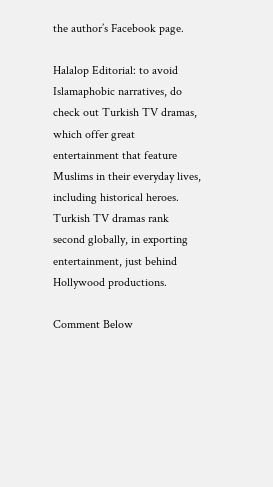the author’s Facebook page.

Halalop Editorial: to avoid Islamaphobic narratives, do check out Turkish TV dramas, which offer great entertainment that feature Muslims in their everyday lives, including historical heroes.  Turkish TV dramas rank second globally, in exporting entertainment, just behind Hollywood productions.

Comment Below